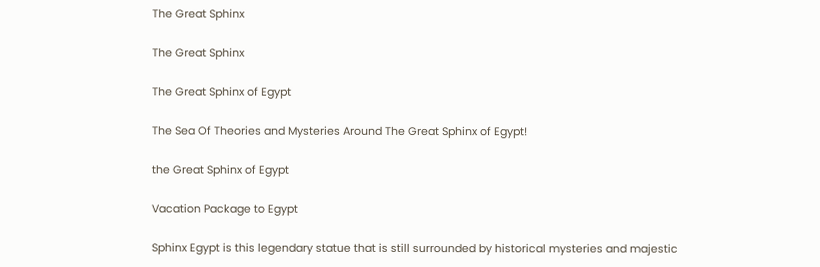The Great Sphinx

The Great Sphinx

The Great Sphinx of Egypt

The Sea Of Theories and Mysteries Around The Great Sphinx of Egypt!

the Great Sphinx of Egypt

Vacation Package to Egypt

Sphinx Egypt is this legendary statue that is still surrounded by historical mysteries and majestic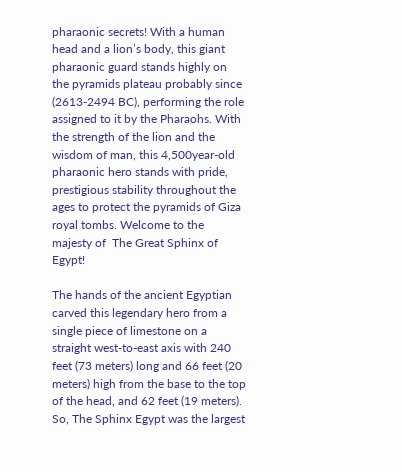pharaonic secrets! With a human head and a lion’s body, this giant pharaonic guard stands highly on the pyramids plateau probably since (2613-2494 BC), performing the role assigned to it by the Pharaohs. With the strength of the lion and the wisdom of man, this 4,500year-old pharaonic hero stands with pride, prestigious stability throughout the ages to protect the pyramids of Giza royal tombs. Welcome to the majesty of  The Great Sphinx of Egypt!

The hands of the ancient Egyptian carved this legendary hero from a single piece of limestone on a straight west-to-east axis with 240 feet (73 meters) long and 66 feet (20 meters) high from the base to the top of the head, and 62 feet (19 meters). So, The Sphinx Egypt was the largest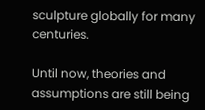sculpture globally for many centuries.

Until now, theories and assumptions are still being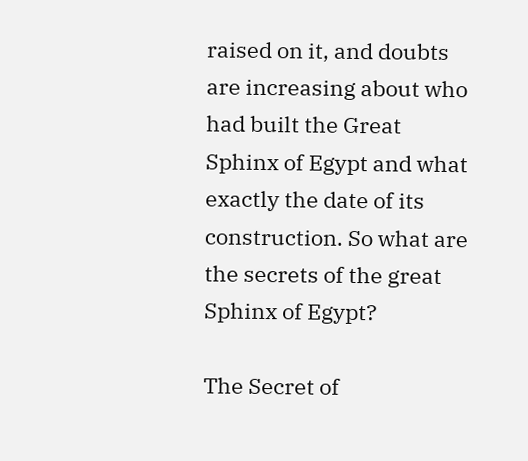raised on it, and doubts are increasing about who had built the Great Sphinx of Egypt and what exactly the date of its construction. So what are the secrets of the great Sphinx of Egypt?

The Secret of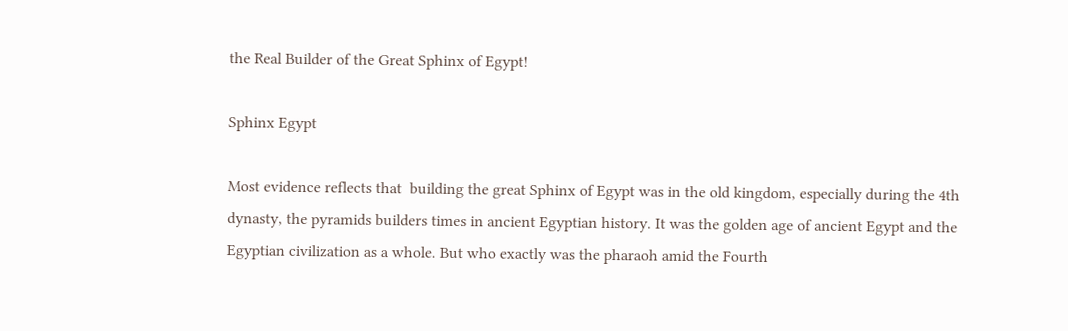the Real Builder of the Great Sphinx of Egypt!

Sphinx Egypt

Most evidence reflects that  building the great Sphinx of Egypt was in the old kingdom, especially during the 4th dynasty, the pyramids builders times in ancient Egyptian history. It was the golden age of ancient Egypt and the Egyptian civilization as a whole. But who exactly was the pharaoh amid the Fourth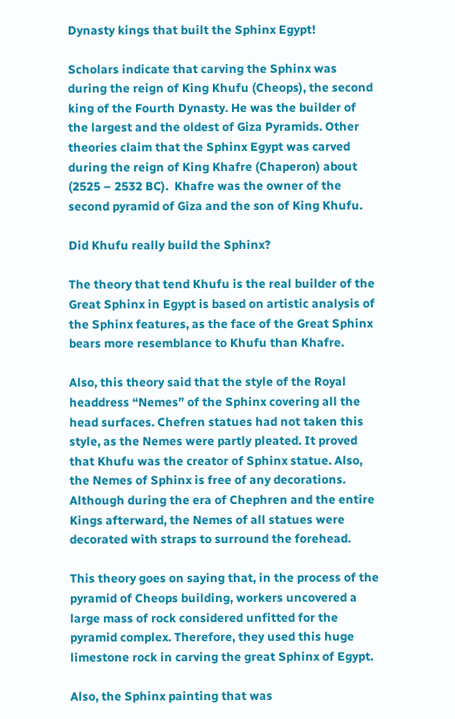Dynasty kings that built the Sphinx Egypt!

Scholars indicate that carving the Sphinx was during the reign of King Khufu (Cheops), the second king of the Fourth Dynasty. He was the builder of the largest and the oldest of Giza Pyramids. Other theories claim that the Sphinx Egypt was carved during the reign of King Khafre (Chaperon) about (2525 – 2532 BC).  Khafre was the owner of the second pyramid of Giza and the son of King Khufu.

Did Khufu really build the Sphinx?

The theory that tend Khufu is the real builder of the Great Sphinx in Egypt is based on artistic analysis of the Sphinx features, as the face of the Great Sphinx bears more resemblance to Khufu than Khafre.

Also, this theory said that the style of the Royal headdress “Nemes” of the Sphinx covering all the head surfaces. Chefren statues had not taken this style, as the Nemes were partly pleated. It proved that Khufu was the creator of Sphinx statue. Also, the Nemes of Sphinx is free of any decorations. Although during the era of Chephren and the entire Kings afterward, the Nemes of all statues were decorated with straps to surround the forehead.

This theory goes on saying that, in the process of the pyramid of Cheops building, workers uncovered a large mass of rock considered unfitted for the pyramid complex. Therefore, they used this huge limestone rock in carving the great Sphinx of Egypt.

Also, the Sphinx painting that was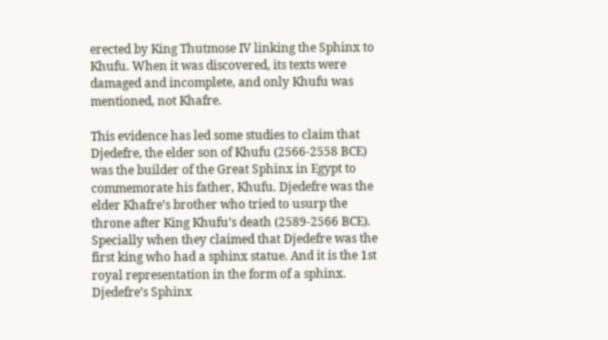erected by King Thutmose IV linking the Sphinx to Khufu. When it was discovered, its texts were damaged and incomplete, and only Khufu was mentioned, not Khafre.

This evidence has led some studies to claim that Djedefre, the elder son of Khufu (2566-2558 BCE) was the builder of the Great Sphinx in Egypt to commemorate his father, Khufu. Djedefre was the elder Khafre’s brother who tried to usurp the throne after King Khufu’s death (2589-2566 BCE). Specially when they claimed that Djedefre was the first king who had a sphinx statue. And it is the 1st royal representation in the form of a sphinx. Djedefre’s Sphinx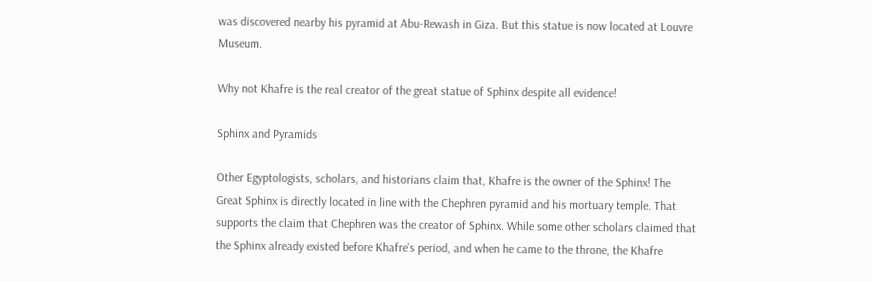was discovered nearby his pyramid at Abu-Rewash in Giza. But this statue is now located at Louvre Museum.

Why not Khafre is the real creator of the great statue of Sphinx despite all evidence!

Sphinx and Pyramids

Other Egyptologists, scholars, and historians claim that, Khafre is the owner of the Sphinx! The Great Sphinx is directly located in line with the Chephren pyramid and his mortuary temple. That supports the claim that Chephren was the creator of Sphinx. While some other scholars claimed that the Sphinx already existed before Khafre’s period, and when he came to the throne, the Khafre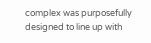complex was purposefully designed to line up with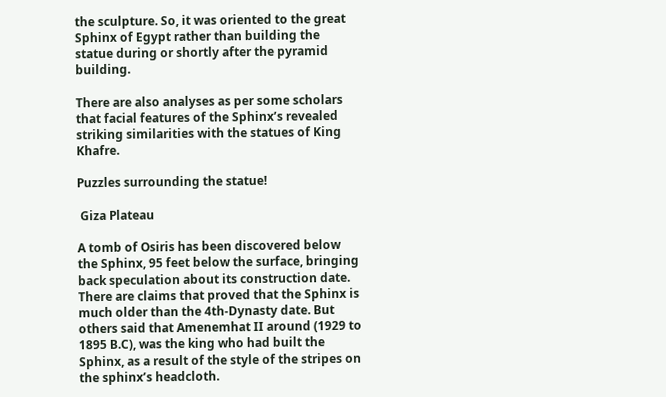the sculpture. So, it was oriented to the great Sphinx of Egypt rather than building the statue during or shortly after the pyramid building.

There are also analyses as per some scholars that facial features of the Sphinx’s revealed striking similarities with the statues of King Khafre.

Puzzles surrounding the statue!

 Giza Plateau

A tomb of Osiris has been discovered below the Sphinx, 95 feet below the surface, bringing back speculation about its construction date. There are claims that proved that the Sphinx is much older than the 4th-Dynasty date. But others said that Amenemhat II around (1929 to 1895 B.C), was the king who had built the Sphinx, as a result of the style of the stripes on the sphinx’s headcloth.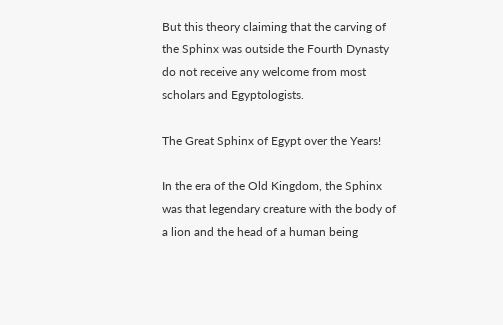But this theory claiming that the carving of the Sphinx was outside the Fourth Dynasty do not receive any welcome from most scholars and Egyptologists.

The Great Sphinx of Egypt over the Years!

In the era of the Old Kingdom, the Sphinx was that legendary creature with the body of a lion and the head of a human being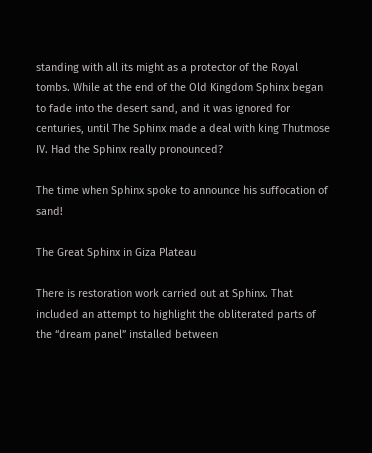standing with all its might as a protector of the Royal tombs. While at the end of the Old Kingdom Sphinx began to fade into the desert sand, and it was ignored for centuries, until The Sphinx made a deal with king Thutmose IV. Had the Sphinx really pronounced?

The time when Sphinx spoke to announce his suffocation of sand!

The Great Sphinx in Giza Plateau

There is restoration work carried out at Sphinx. That included an attempt to highlight the obliterated parts of the “dream panel” installed between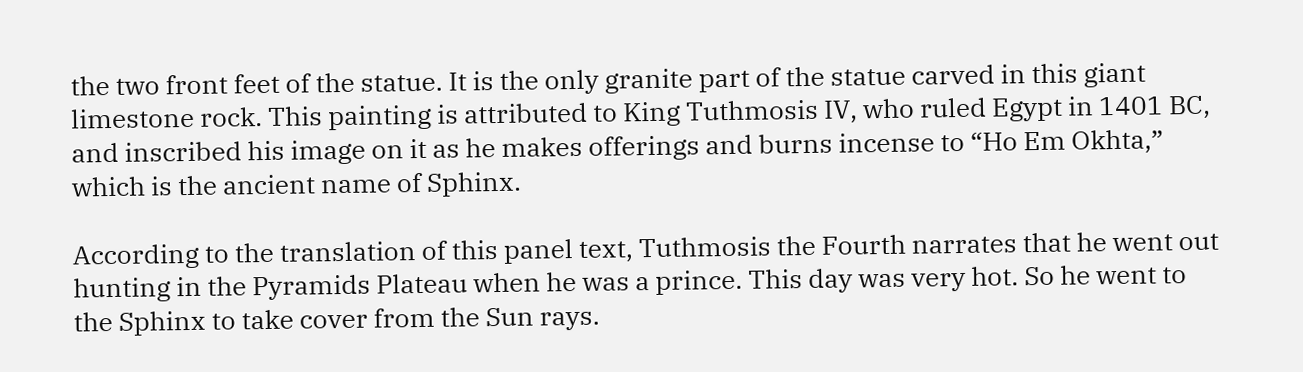the two front feet of the statue. It is the only granite part of the statue carved in this giant limestone rock. This painting is attributed to King Tuthmosis IV, who ruled Egypt in 1401 BC, and inscribed his image on it as he makes offerings and burns incense to “Ho Em Okhta,” which is the ancient name of Sphinx.

According to the translation of this panel text, Tuthmosis the Fourth narrates that he went out hunting in the Pyramids Plateau when he was a prince. This day was very hot. So he went to the Sphinx to take cover from the Sun rays.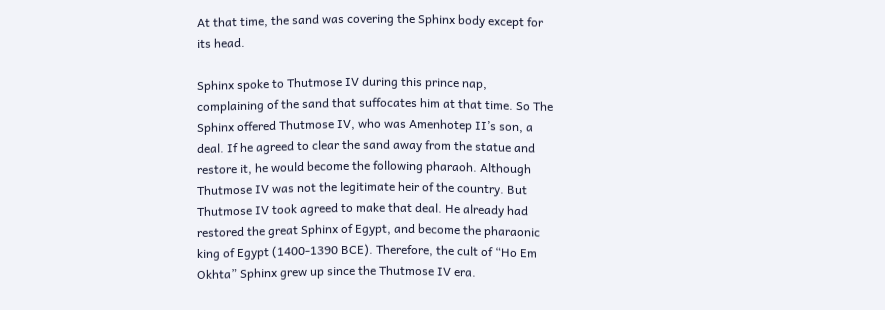At that time, the sand was covering the Sphinx body except for its head.

Sphinx spoke to Thutmose IV during this prince nap, complaining of the sand that suffocates him at that time. So The Sphinx offered Thutmose IV, who was Amenhotep II’s son, a deal. If he agreed to clear the sand away from the statue and restore it, he would become the following pharaoh. Although Thutmose IV was not the legitimate heir of the country. But Thutmose IV took agreed to make that deal. He already had restored the great Sphinx of Egypt, and become the pharaonic king of Egypt (1400-1390 BCE). Therefore, the cult of “Ho Em Okhta” Sphinx grew up since the Thutmose IV era.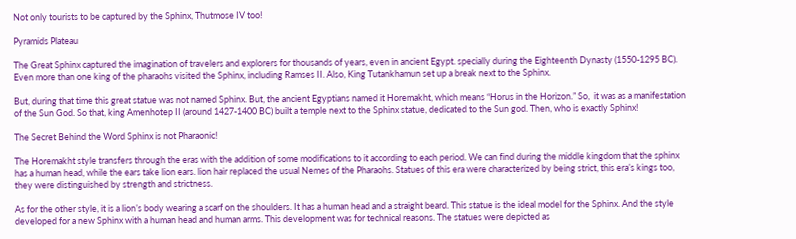Not only tourists to be captured by the Sphinx, Thutmose IV too!

Pyramids Plateau

The Great Sphinx captured the imagination of travelers and explorers for thousands of years, even in ancient Egypt. specially during the Eighteenth Dynasty (1550-1295 BC). Even more than one king of the pharaohs visited the Sphinx, including Ramses II. Also, King Tutankhamun set up a break next to the Sphinx.

But, during that time this great statue was not named Sphinx. But, the ancient Egyptians named it Horemakht, which means “Horus in the Horizon.” So,  it was as a manifestation of the Sun God. So that, king Amenhotep II (around 1427-1400 BC) built a temple next to the Sphinx statue, dedicated to the Sun god. Then, who is exactly Sphinx!

The Secret Behind the Word Sphinx is not Pharaonic!

The Horemakht style transfers through the eras with the addition of some modifications to it according to each period. We can find during the middle kingdom that the sphinx has a human head, while the ears take lion ears. lion hair replaced the usual Nemes of the Pharaohs. Statues of this era were characterized by being strict, this era’s kings too, they were distinguished by strength and strictness.

As for the other style, it is a lion’s body wearing a scarf on the shoulders. It has a human head and a straight beard. This statue is the ideal model for the Sphinx. And the style developed for a new Sphinx with a human head and human arms. This development was for technical reasons. The statues were depicted as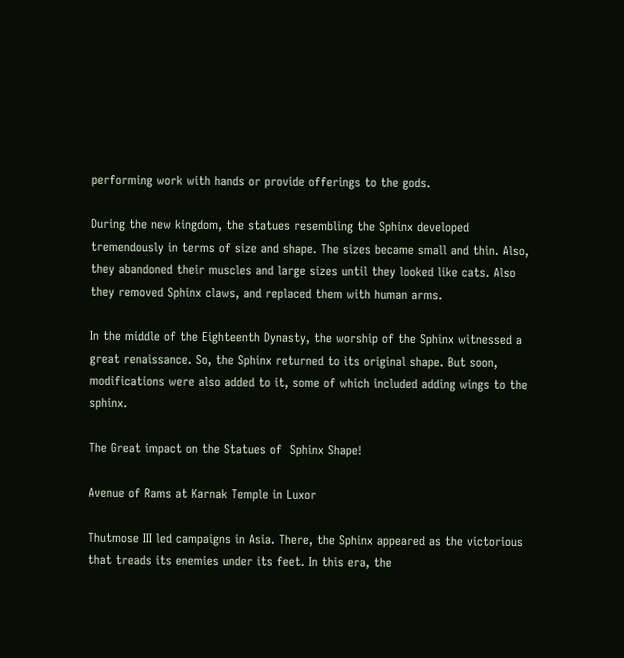performing work with hands or provide offerings to the gods.

During the new kingdom, the statues resembling the Sphinx developed tremendously in terms of size and shape. The sizes became small and thin. Also, they abandoned their muscles and large sizes until they looked like cats. Also they removed Sphinx claws, and replaced them with human arms.

In the middle of the Eighteenth Dynasty, the worship of the Sphinx witnessed a great renaissance. So, the Sphinx returned to its original shape. But soon, modifications were also added to it, some of which included adding wings to the sphinx.

The Great impact on the Statues of  Sphinx Shape!

Avenue of Rams at Karnak Temple in Luxor

Thutmose III led campaigns in Asia. There, the Sphinx appeared as the victorious that treads its enemies under its feet. In this era, the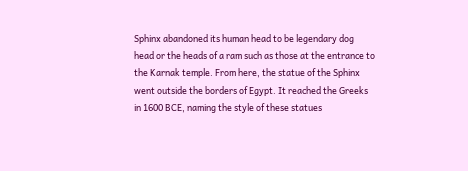Sphinx abandoned its human head to be legendary dog head or the heads of a ram such as those at the entrance to the Karnak temple. From here, the statue of the Sphinx went outside the borders of Egypt. It reached the Greeks in 1600 BCE, naming the style of these statues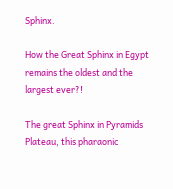Sphinx.

How the Great Sphinx in Egypt remains the oldest and the largest ever?!

The great Sphinx in Pyramids Plateau, this pharaonic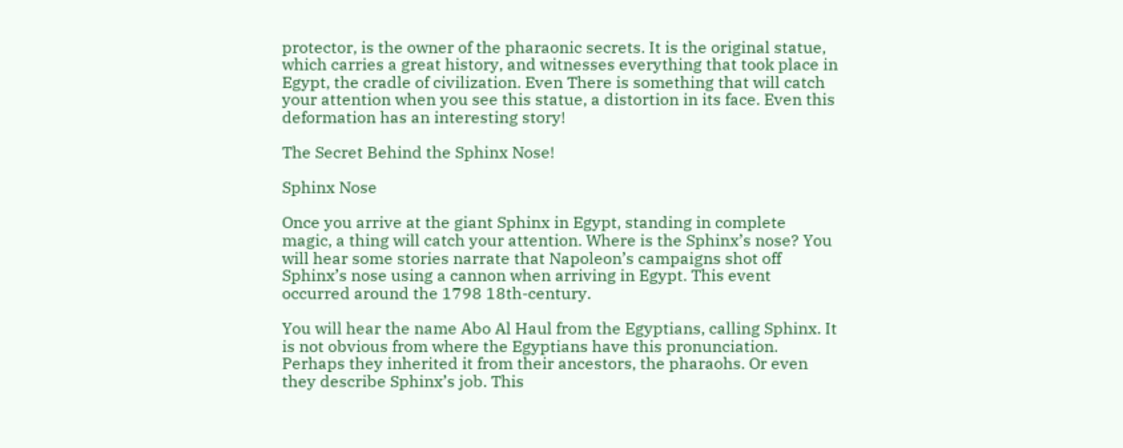protector, is the owner of the pharaonic secrets. It is the original statue, which carries a great history, and witnesses everything that took place in Egypt, the cradle of civilization. Even There is something that will catch your attention when you see this statue, a distortion in its face. Even this deformation has an interesting story!

The Secret Behind the Sphinx Nose!

Sphinx Nose

Once you arrive at the giant Sphinx in Egypt, standing in complete magic, a thing will catch your attention. Where is the Sphinx’s nose? You will hear some stories narrate that Napoleon’s campaigns shot off Sphinx’s nose using a cannon when arriving in Egypt. This event occurred around the 1798 18th-century.

You will hear the name Abo Al Haul from the Egyptians, calling Sphinx. It is not obvious from where the Egyptians have this pronunciation. Perhaps they inherited it from their ancestors, the pharaohs. Or even they describe Sphinx’s job. This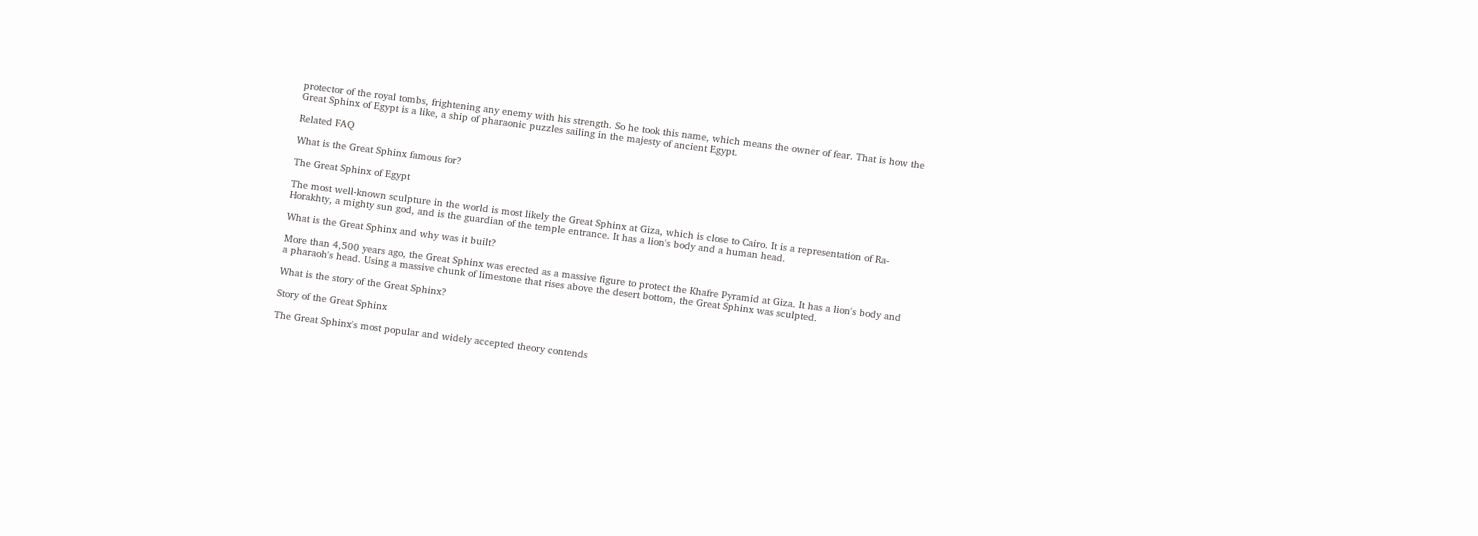protector of the royal tombs, frightening any enemy with his strength. So he took this name, which means the owner of fear. That is how the Great Sphinx of Egypt is a like, a ship of pharaonic puzzles sailing in the majesty of ancient Egypt.

Related FAQ

What is the Great Sphinx famous for?

The Great Sphinx of Egypt

The most well-known sculpture in the world is most likely the Great Sphinx at Giza, which is close to Cairo. It is a representation of Ra-Horakhty, a mighty sun god, and is the guardian of the temple entrance. It has a lion's body and a human head.

What is the Great Sphinx and why was it built?

More than 4,500 years ago, the Great Sphinx was erected as a massive figure to protect the Khafre Pyramid at Giza. It has a lion's body and a pharaoh's head. Using a massive chunk of limestone that rises above the desert bottom, the Great Sphinx was sculpted.

What is the story of the Great Sphinx?

Story of the Great Sphinx

The Great Sphinx's most popular and widely accepted theory contends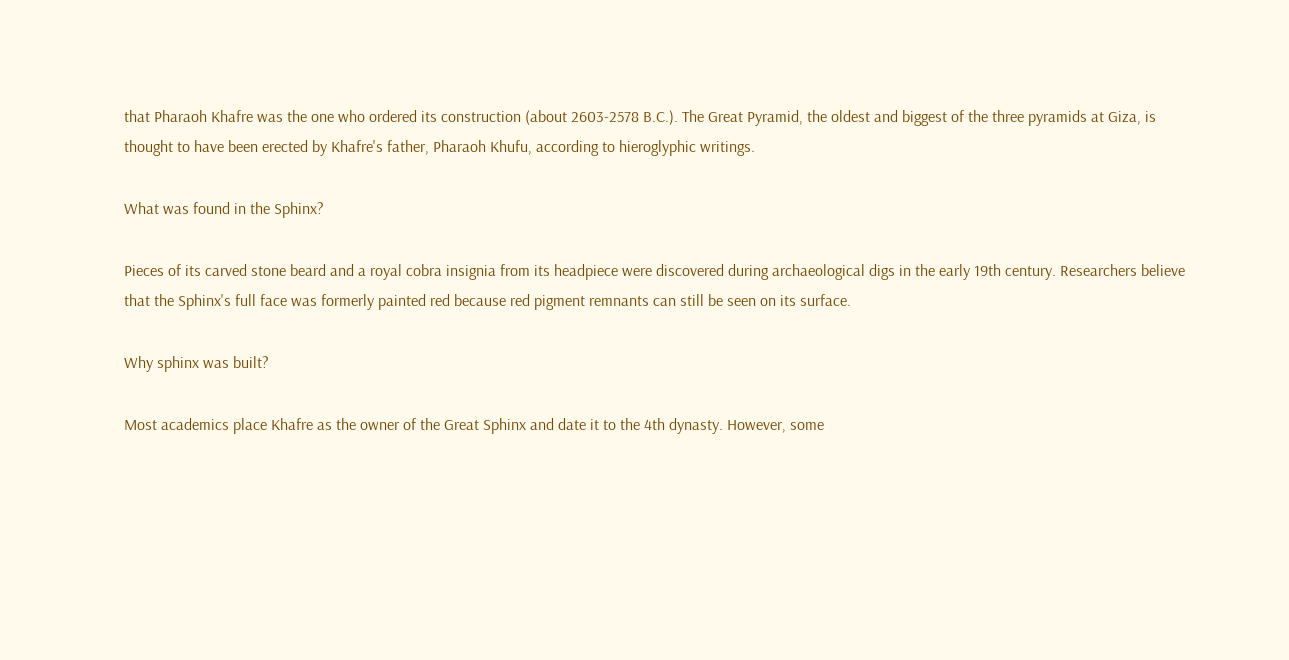that Pharaoh Khafre was the one who ordered its construction (about 2603-2578 B.C.). The Great Pyramid, the oldest and biggest of the three pyramids at Giza, is thought to have been erected by Khafre's father, Pharaoh Khufu, according to hieroglyphic writings.

What was found in the Sphinx?

Pieces of its carved stone beard and a royal cobra insignia from its headpiece were discovered during archaeological digs in the early 19th century. Researchers believe that the Sphinx's full face was formerly painted red because red pigment remnants can still be seen on its surface.

Why sphinx was built?

Most academics place Khafre as the owner of the Great Sphinx and date it to the 4th dynasty. However, some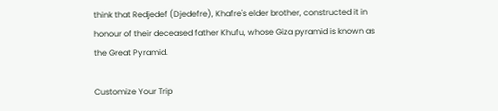think that Redjedef (Djedefre), Khafre's elder brother, constructed it in honour of their deceased father Khufu, whose Giza pyramid is known as the Great Pyramid.

Customize Your Trip